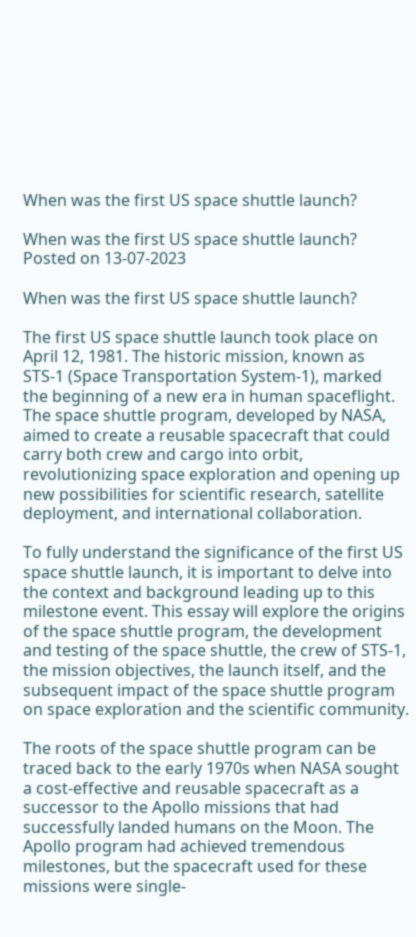When was the first US space shuttle launch?

When was the first US space shuttle launch?
Posted on 13-07-2023

When was the first US space shuttle launch?

The first US space shuttle launch took place on April 12, 1981. The historic mission, known as STS-1 (Space Transportation System-1), marked the beginning of a new era in human spaceflight. The space shuttle program, developed by NASA, aimed to create a reusable spacecraft that could carry both crew and cargo into orbit, revolutionizing space exploration and opening up new possibilities for scientific research, satellite deployment, and international collaboration.

To fully understand the significance of the first US space shuttle launch, it is important to delve into the context and background leading up to this milestone event. This essay will explore the origins of the space shuttle program, the development and testing of the space shuttle, the crew of STS-1, the mission objectives, the launch itself, and the subsequent impact of the space shuttle program on space exploration and the scientific community.

The roots of the space shuttle program can be traced back to the early 1970s when NASA sought a cost-effective and reusable spacecraft as a successor to the Apollo missions that had successfully landed humans on the Moon. The Apollo program had achieved tremendous milestones, but the spacecraft used for these missions were single-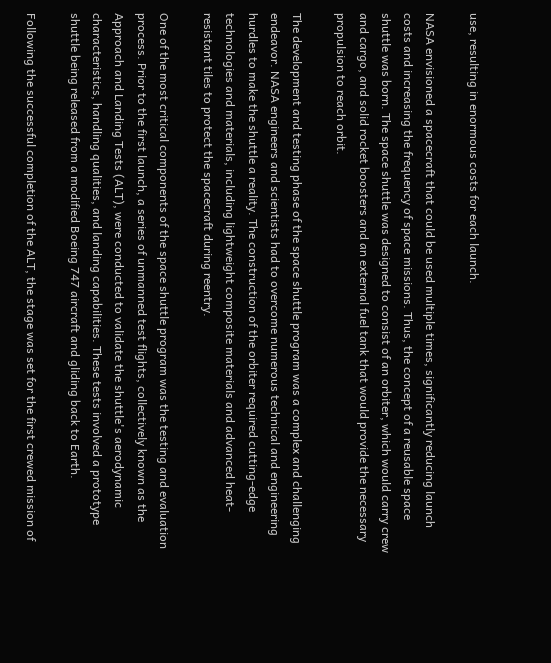use, resulting in enormous costs for each launch.

NASA envisioned a spacecraft that could be used multiple times, significantly reducing launch costs and increasing the frequency of space missions. Thus, the concept of a reusable space shuttle was born. The space shuttle was designed to consist of an orbiter, which would carry crew and cargo, and solid rocket boosters and an external fuel tank that would provide the necessary propulsion to reach orbit.

The development and testing phase of the space shuttle program was a complex and challenging endeavor. NASA engineers and scientists had to overcome numerous technical and engineering hurdles to make the shuttle a reality. The construction of the orbiter required cutting-edge technologies and materials, including lightweight composite materials and advanced heat-resistant tiles to protect the spacecraft during reentry.

One of the most critical components of the space shuttle program was the testing and evaluation process. Prior to the first launch, a series of unmanned test flights, collectively known as the Approach and Landing Tests (ALT), were conducted to validate the shuttle's aerodynamic characteristics, handling qualities, and landing capabilities. These tests involved a prototype shuttle being released from a modified Boeing 747 aircraft and gliding back to Earth.

Following the successful completion of the ALT, the stage was set for the first crewed mission of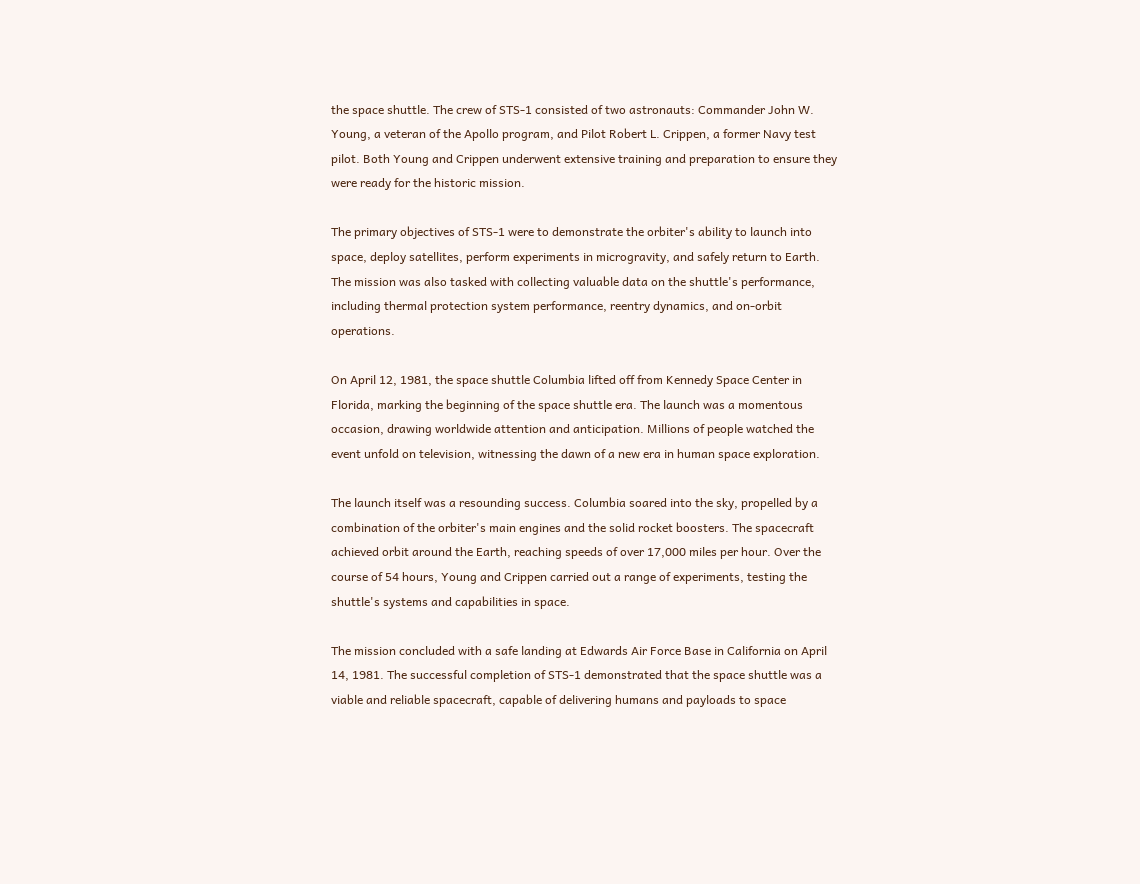the space shuttle. The crew of STS-1 consisted of two astronauts: Commander John W. Young, a veteran of the Apollo program, and Pilot Robert L. Crippen, a former Navy test pilot. Both Young and Crippen underwent extensive training and preparation to ensure they were ready for the historic mission.

The primary objectives of STS-1 were to demonstrate the orbiter's ability to launch into space, deploy satellites, perform experiments in microgravity, and safely return to Earth. The mission was also tasked with collecting valuable data on the shuttle's performance, including thermal protection system performance, reentry dynamics, and on-orbit operations.

On April 12, 1981, the space shuttle Columbia lifted off from Kennedy Space Center in Florida, marking the beginning of the space shuttle era. The launch was a momentous occasion, drawing worldwide attention and anticipation. Millions of people watched the event unfold on television, witnessing the dawn of a new era in human space exploration.

The launch itself was a resounding success. Columbia soared into the sky, propelled by a combination of the orbiter's main engines and the solid rocket boosters. The spacecraft achieved orbit around the Earth, reaching speeds of over 17,000 miles per hour. Over the course of 54 hours, Young and Crippen carried out a range of experiments, testing the shuttle's systems and capabilities in space.

The mission concluded with a safe landing at Edwards Air Force Base in California on April 14, 1981. The successful completion of STS-1 demonstrated that the space shuttle was a viable and reliable spacecraft, capable of delivering humans and payloads to space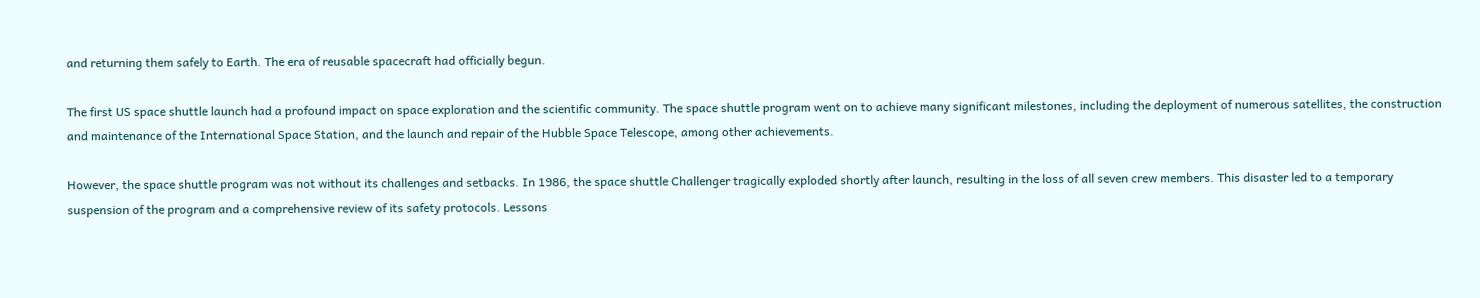and returning them safely to Earth. The era of reusable spacecraft had officially begun.

The first US space shuttle launch had a profound impact on space exploration and the scientific community. The space shuttle program went on to achieve many significant milestones, including the deployment of numerous satellites, the construction and maintenance of the International Space Station, and the launch and repair of the Hubble Space Telescope, among other achievements.

However, the space shuttle program was not without its challenges and setbacks. In 1986, the space shuttle Challenger tragically exploded shortly after launch, resulting in the loss of all seven crew members. This disaster led to a temporary suspension of the program and a comprehensive review of its safety protocols. Lessons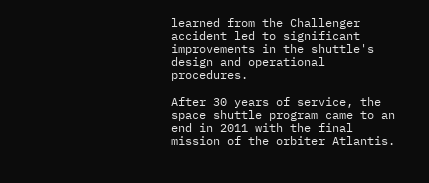learned from the Challenger accident led to significant improvements in the shuttle's design and operational procedures.

After 30 years of service, the space shuttle program came to an end in 2011 with the final mission of the orbiter Atlantis.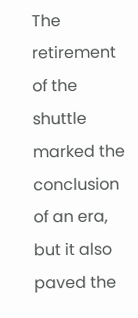The retirement of the shuttle marked the conclusion of an era, but it also paved the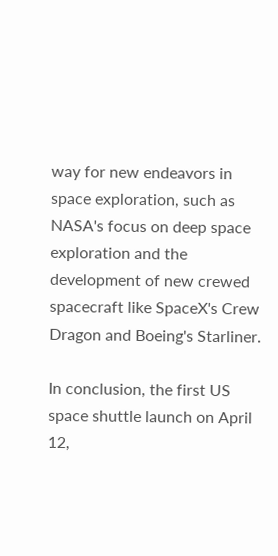way for new endeavors in space exploration, such as NASA's focus on deep space exploration and the development of new crewed spacecraft like SpaceX's Crew Dragon and Boeing's Starliner.

In conclusion, the first US space shuttle launch on April 12,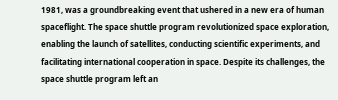1981, was a groundbreaking event that ushered in a new era of human spaceflight. The space shuttle program revolutionized space exploration, enabling the launch of satellites, conducting scientific experiments, and facilitating international cooperation in space. Despite its challenges, the space shuttle program left an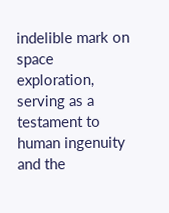indelible mark on space exploration, serving as a testament to human ingenuity and the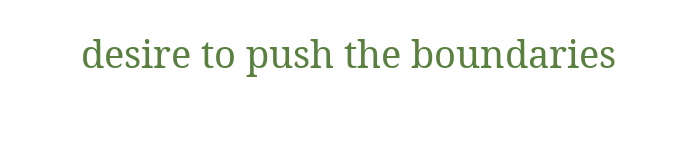desire to push the boundaries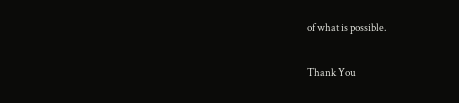of what is possible.

Thank You